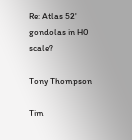Re: Atlas 52' gondolas in H0 scale?

Tony Thompson

Tim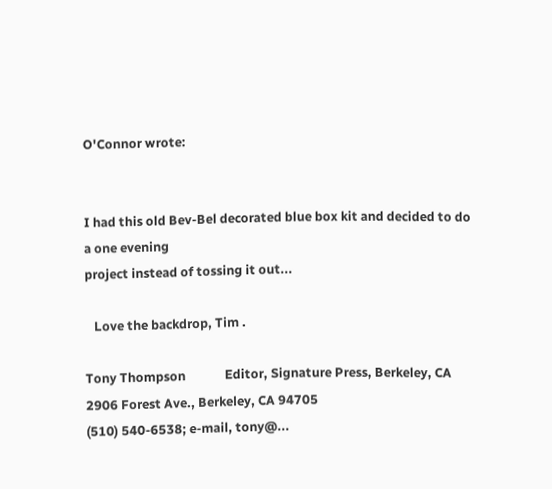O'Connor wrote:


I had this old Bev-Bel decorated blue box kit and decided to do a one evening
project instead of tossing it out...

   Love the backdrop, Tim .

Tony Thompson             Editor, Signature Press, Berkeley, CA
2906 Forest Ave., Berkeley, CA 94705
(510) 540-6538; e-mail, tony@...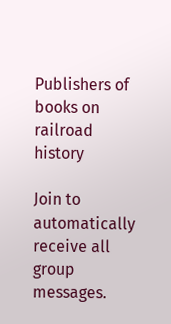Publishers of books on railroad history

Join to automatically receive all group messages.